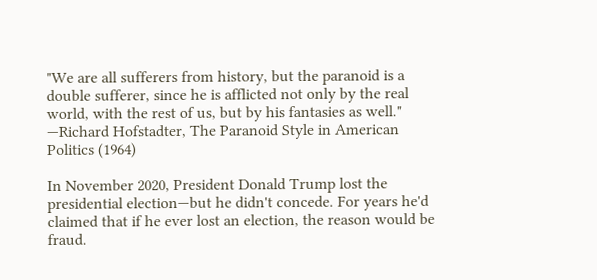"We are all sufferers from history, but the paranoid is a double sufferer, since he is afflicted not only by the real world, with the rest of us, but by his fantasies as well."
—Richard Hofstadter, The Paranoid Style in American Politics (1964)

In November 2020, President Donald Trump lost the presidential election—but he didn't concede. For years he'd claimed that if he ever lost an election, the reason would be fraud.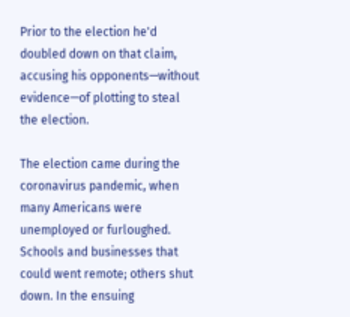Prior to the election he'd doubled down on that claim, accusing his opponents—without evidence—of plotting to steal the election.

The election came during the coronavirus pandemic, when many Americans were unemployed or furloughed. Schools and businesses that could went remote; others shut down. In the ensuing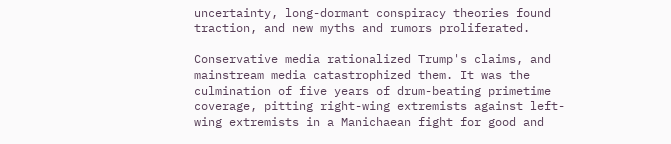uncertainty, long-dormant conspiracy theories found traction, and new myths and rumors proliferated.

Conservative media rationalized Trump's claims, and mainstream media catastrophized them. It was the culmination of five years of drum-beating primetime coverage, pitting right-wing extremists against left-wing extremists in a Manichaean fight for good and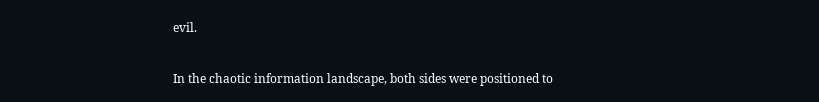evil.

In the chaotic information landscape, both sides were positioned to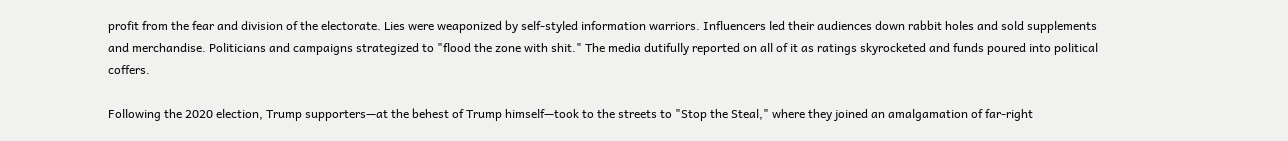profit from the fear and division of the electorate. Lies were weaponized by self-styled information warriors. Influencers led their audiences down rabbit holes and sold supplements and merchandise. Politicians and campaigns strategized to "flood the zone with shit." The media dutifully reported on all of it as ratings skyrocketed and funds poured into political coffers.

Following the 2020 election, Trump supporters—at the behest of Trump himself—took to the streets to "Stop the Steal," where they joined an amalgamation of far-right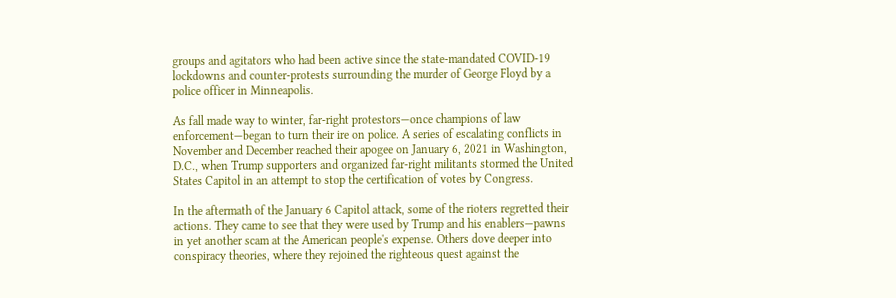groups and agitators who had been active since the state-mandated COVID-19 lockdowns and counter-protests surrounding the murder of George Floyd by a police officer in Minneapolis.

As fall made way to winter, far-right protestors—once champions of law enforcement—began to turn their ire on police. A series of escalating conflicts in November and December reached their apogee on January 6, 2021 in Washington, D.C., when Trump supporters and organized far-right militants stormed the United States Capitol in an attempt to stop the certification of votes by Congress.

In the aftermath of the January 6 Capitol attack, some of the rioters regretted their actions. They came to see that they were used by Trump and his enablers—pawns in yet another scam at the American people's expense. Others dove deeper into conspiracy theories, where they rejoined the righteous quest against the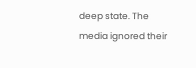deep state. The media ignored their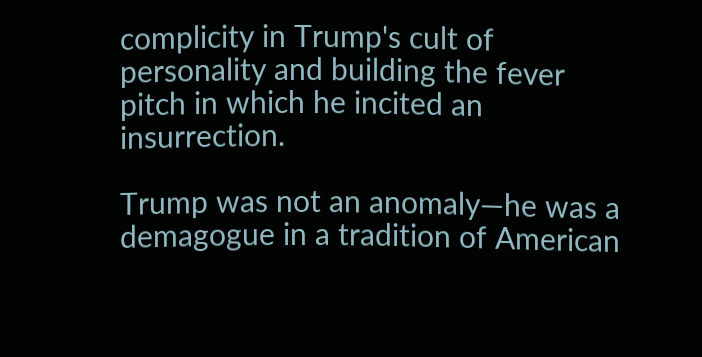complicity in Trump's cult of personality and building the fever pitch in which he incited an insurrection.

Trump was not an anomaly—he was a demagogue in a tradition of American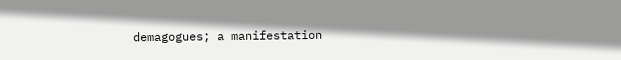demagogues; a manifestation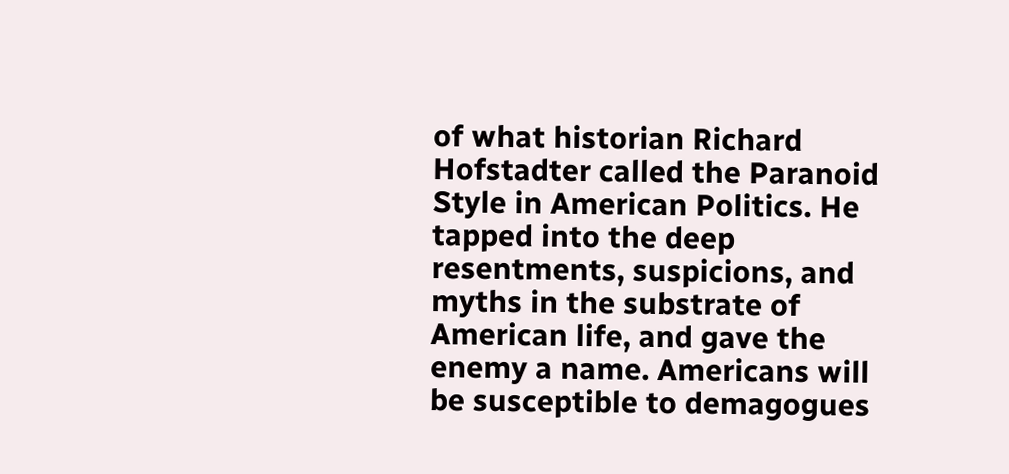of what historian Richard Hofstadter called the Paranoid Style in American Politics. He tapped into the deep resentments, suspicions, and myths in the substrate of American life, and gave the enemy a name. Americans will be susceptible to demagogues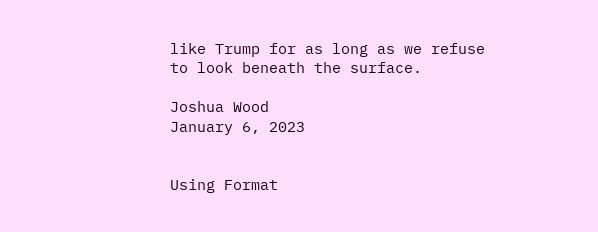like Trump for as long as we refuse to look beneath the surface.

Joshua Wood
January 6, 2023


Using Format